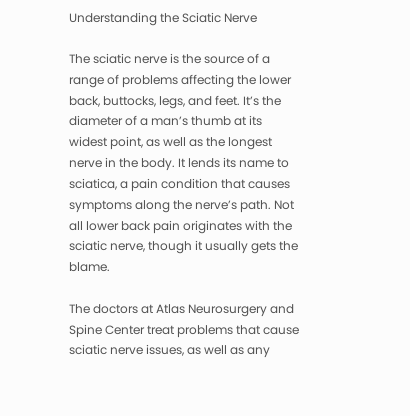Understanding the Sciatic Nerve

The sciatic nerve is the source of a range of problems affecting the lower back, buttocks, legs, and feet. It’s the diameter of a man’s thumb at its widest point, as well as the longest nerve in the body. It lends its name to sciatica, a pain condition that causes symptoms along the nerve’s path. Not all lower back pain originates with the sciatic nerve, though it usually gets the blame.

The doctors at Atlas Neurosurgery and Spine Center treat problems that cause sciatic nerve issues, as well as any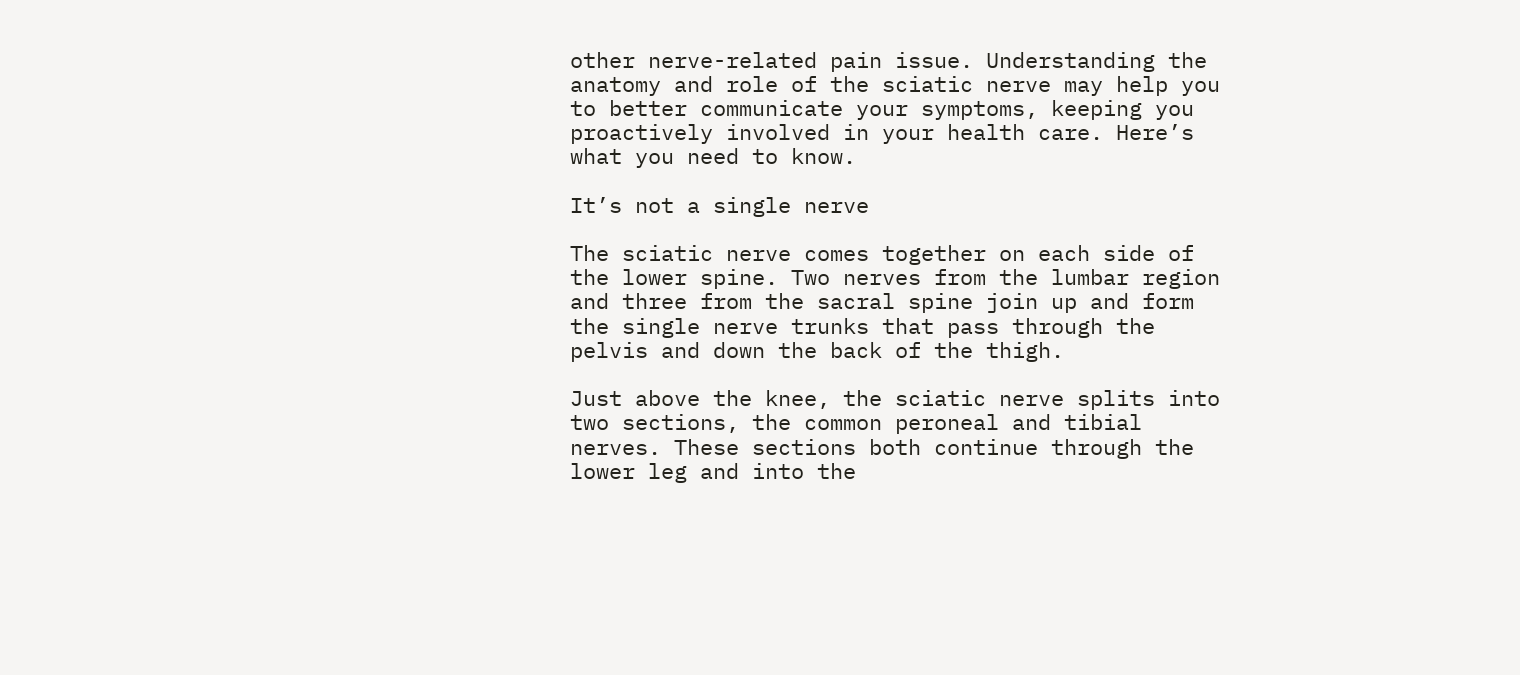other nerve-related pain issue. Understanding the anatomy and role of the sciatic nerve may help you to better communicate your symptoms, keeping you proactively involved in your health care. Here’s what you need to know.

It’s not a single nerve

The sciatic nerve comes together on each side of the lower spine. Two nerves from the lumbar region and three from the sacral spine join up and form the single nerve trunks that pass through the pelvis and down the back of the thigh.

Just above the knee, the sciatic nerve splits into two sections, the common peroneal and tibial nerves. These sections both continue through the lower leg and into the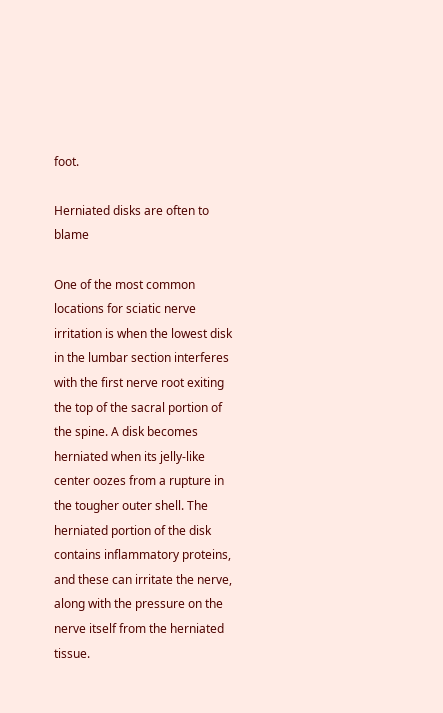foot.

Herniated disks are often to blame

One of the most common locations for sciatic nerve irritation is when the lowest disk in the lumbar section interferes with the first nerve root exiting the top of the sacral portion of the spine. A disk becomes herniated when its jelly-like center oozes from a rupture in the tougher outer shell. The herniated portion of the disk contains inflammatory proteins, and these can irritate the nerve, along with the pressure on the nerve itself from the herniated tissue.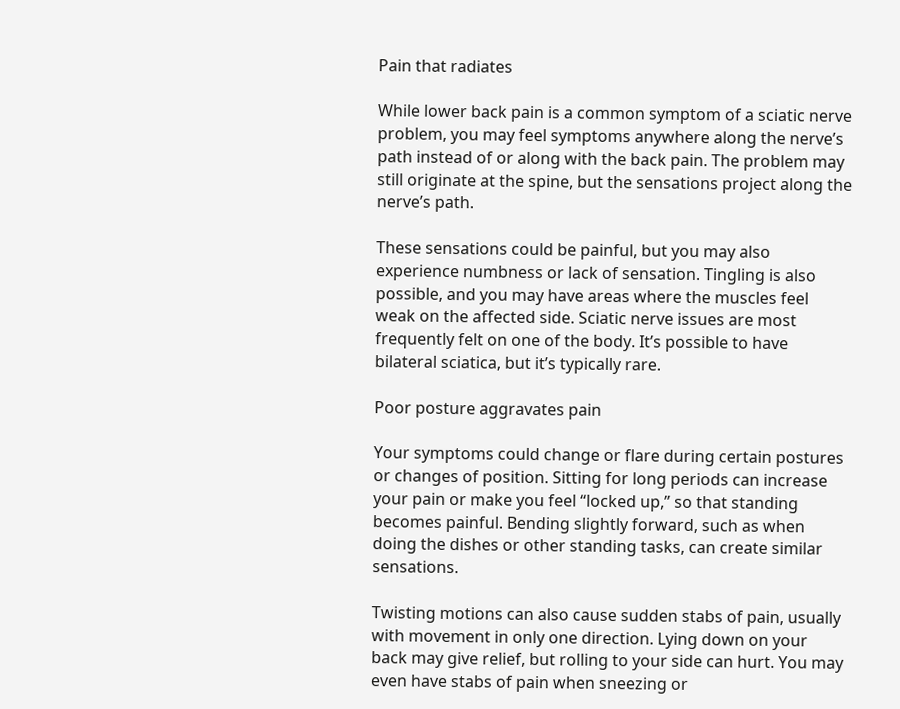Pain that radiates

While lower back pain is a common symptom of a sciatic nerve problem, you may feel symptoms anywhere along the nerve’s path instead of or along with the back pain. The problem may still originate at the spine, but the sensations project along the nerve’s path.

These sensations could be painful, but you may also experience numbness or lack of sensation. Tingling is also possible, and you may have areas where the muscles feel weak on the affected side. Sciatic nerve issues are most frequently felt on one of the body. It’s possible to have bilateral sciatica, but it’s typically rare.

Poor posture aggravates pain

Your symptoms could change or flare during certain postures or changes of position. Sitting for long periods can increase your pain or make you feel “locked up,” so that standing becomes painful. Bending slightly forward, such as when doing the dishes or other standing tasks, can create similar sensations.

Twisting motions can also cause sudden stabs of pain, usually with movement in only one direction. Lying down on your back may give relief, but rolling to your side can hurt. You may even have stabs of pain when sneezing or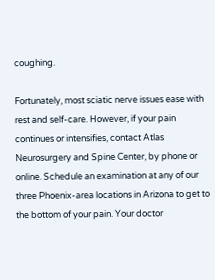coughing.

Fortunately, most sciatic nerve issues ease with rest and self-care. However, if your pain continues or intensifies, contact Atlas Neurosurgery and Spine Center, by phone or online. Schedule an examination at any of our three Phoenix-area locations in Arizona to get to the bottom of your pain. Your doctor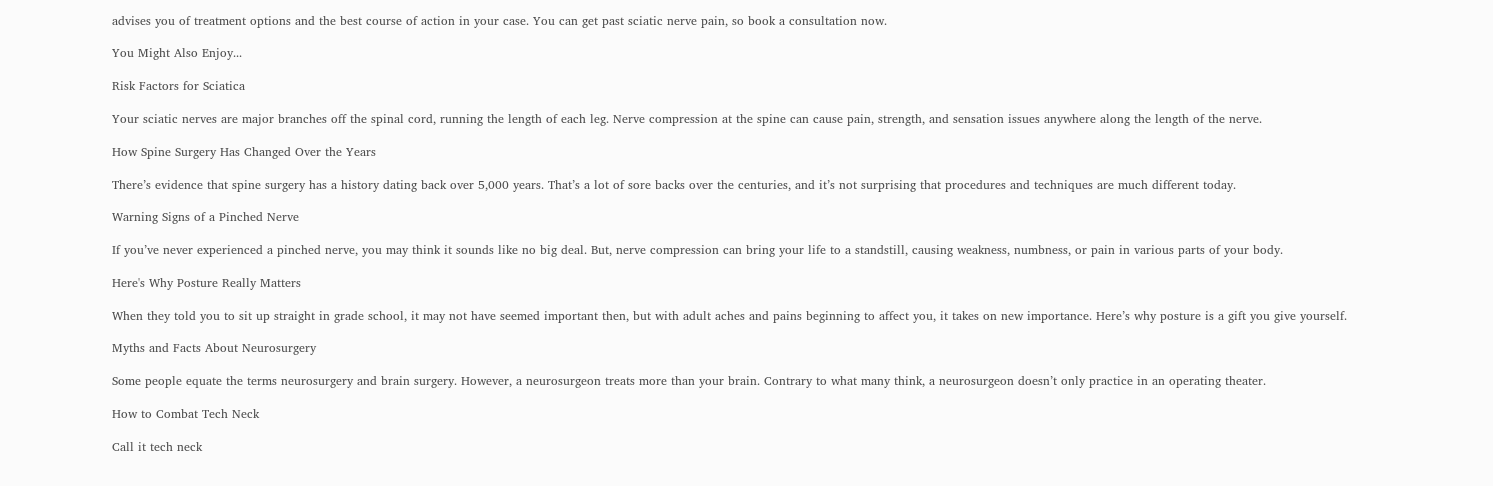advises you of treatment options and the best course of action in your case. You can get past sciatic nerve pain, so book a consultation now.

You Might Also Enjoy...

Risk Factors for Sciatica

Your sciatic nerves are major branches off the spinal cord, running the length of each leg. Nerve compression at the spine can cause pain, strength, and sensation issues anywhere along the length of the nerve.

How Spine Surgery Has Changed Over the Years

There’s evidence that spine surgery has a history dating back over 5,000 years. That’s a lot of sore backs over the centuries, and it’s not surprising that procedures and techniques are much different today.

Warning Signs of a Pinched Nerve

If you’ve never experienced a pinched nerve, you may think it sounds like no big deal. But, nerve compression can bring your life to a standstill, causing weakness, numbness, or pain in various parts of your body.

Here's Why Posture Really Matters

When they told you to sit up straight in grade school, it may not have seemed important then, but with adult aches and pains beginning to affect you, it takes on new importance. Here’s why posture is a gift you give yourself.

Myths and Facts About Neurosurgery

Some people equate the terms neurosurgery and brain surgery. However, a neurosurgeon treats more than your brain. Contrary to what many think, a neurosurgeon doesn’t only practice in an operating theater.

How to Combat Tech Neck

Call it tech neck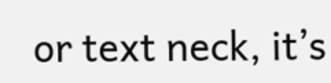or text neck, it’s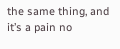the same thing, and it’s a pain no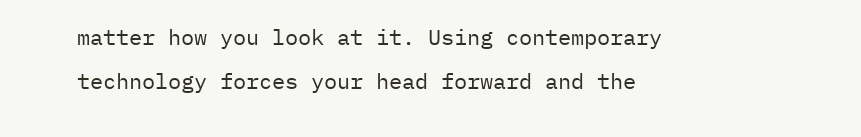matter how you look at it. Using contemporary technology forces your head forward and the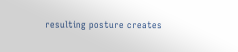resulting posture creates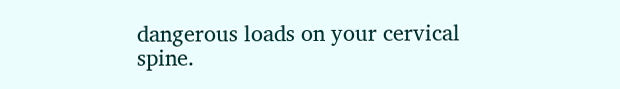dangerous loads on your cervical spine.